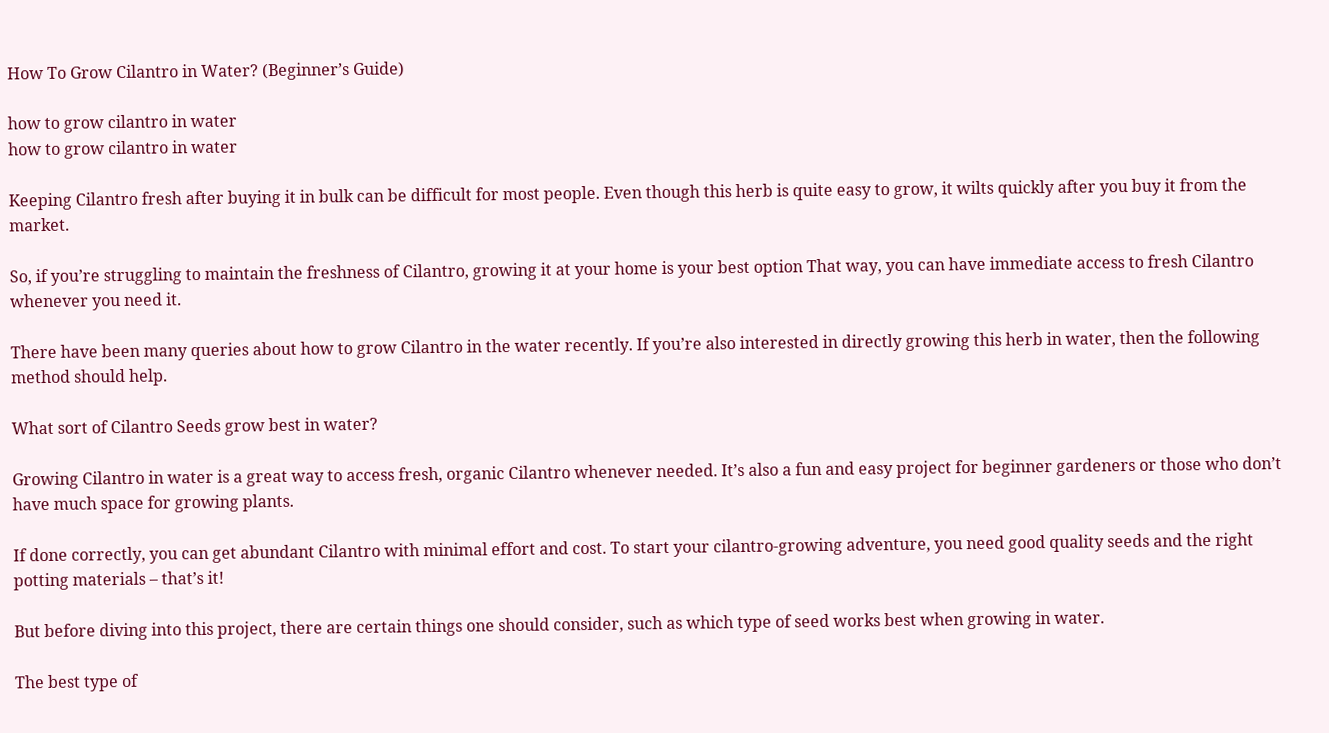How To Grow Cilantro in Water? (Beginner’s Guide)

how to grow cilantro in water
how to grow cilantro in water

Keeping Cilantro fresh after buying it in bulk can be difficult for most people. Even though this herb is quite easy to grow, it wilts quickly after you buy it from the market.

So, if you’re struggling to maintain the freshness of Cilantro, growing it at your home is your best option That way, you can have immediate access to fresh Cilantro whenever you need it.

There have been many queries about how to grow Cilantro in the water recently. If you’re also interested in directly growing this herb in water, then the following method should help.

What sort of Cilantro Seeds grow best in water?

Growing Cilantro in water is a great way to access fresh, organic Cilantro whenever needed. It’s also a fun and easy project for beginner gardeners or those who don’t have much space for growing plants.

If done correctly, you can get abundant Cilantro with minimal effort and cost. To start your cilantro-growing adventure, you need good quality seeds and the right potting materials – that’s it!

But before diving into this project, there are certain things one should consider, such as which type of seed works best when growing in water.

The best type of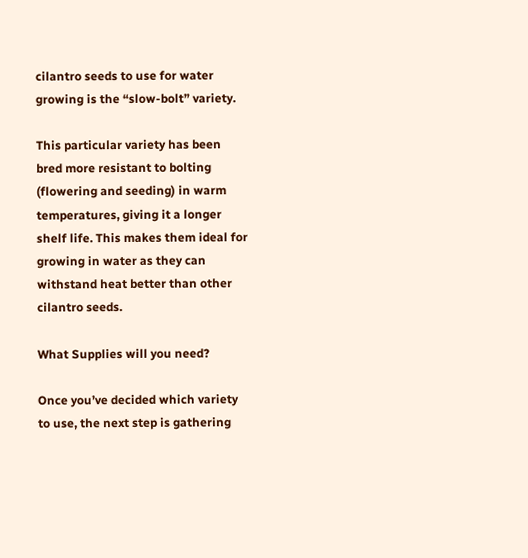cilantro seeds to use for water growing is the “slow-bolt” variety.

This particular variety has been bred more resistant to bolting (flowering and seeding) in warm temperatures, giving it a longer shelf life. This makes them ideal for growing in water as they can withstand heat better than other cilantro seeds.

What Supplies will you need?

Once you’ve decided which variety to use, the next step is gathering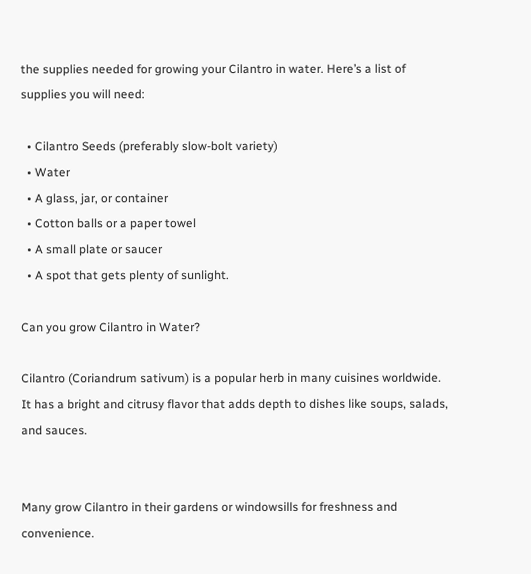the supplies needed for growing your Cilantro in water. Here’s a list of supplies you will need:

  • Cilantro Seeds (preferably slow-bolt variety)
  • Water
  • A glass, jar, or container
  • Cotton balls or a paper towel
  • A small plate or saucer
  • A spot that gets plenty of sunlight.

Can you grow Cilantro in Water?

Cilantro (Coriandrum sativum) is a popular herb in many cuisines worldwide. It has a bright and citrusy flavor that adds depth to dishes like soups, salads, and sauces.


Many grow Cilantro in their gardens or windowsills for freshness and convenience.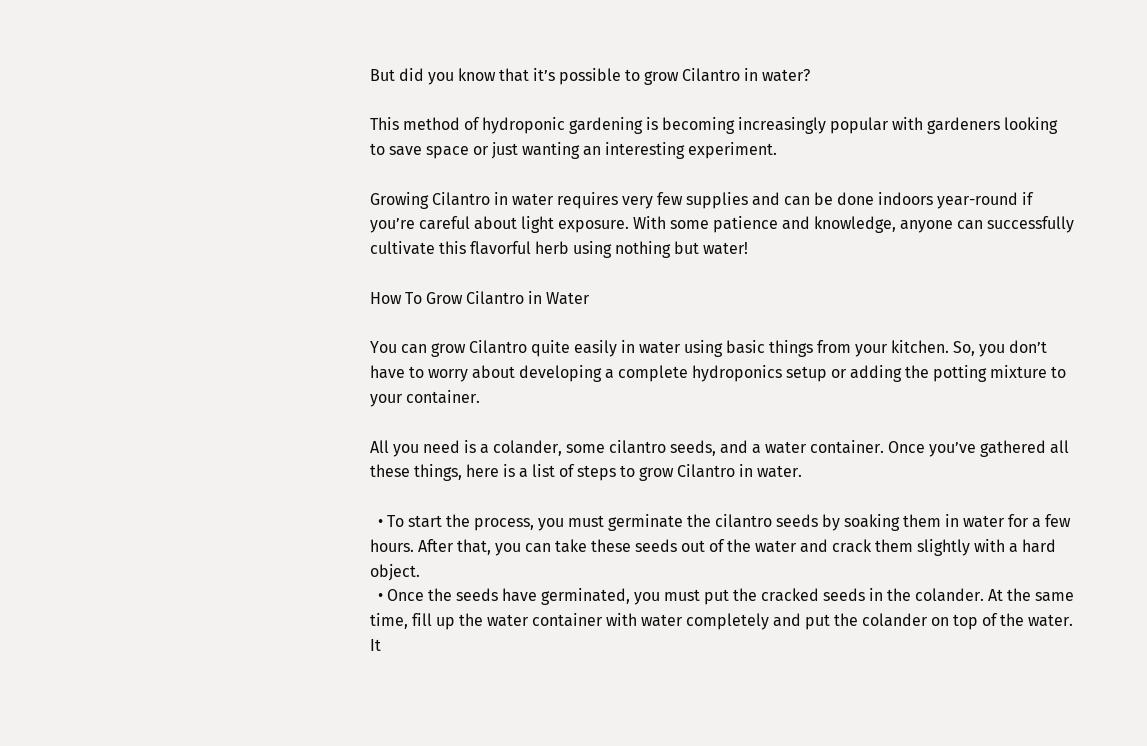But did you know that it’s possible to grow Cilantro in water?

This method of hydroponic gardening is becoming increasingly popular with gardeners looking to save space or just wanting an interesting experiment.

Growing Cilantro in water requires very few supplies and can be done indoors year-round if you’re careful about light exposure. With some patience and knowledge, anyone can successfully cultivate this flavorful herb using nothing but water!

How To Grow Cilantro in Water

You can grow Cilantro quite easily in water using basic things from your kitchen. So, you don’t have to worry about developing a complete hydroponics setup or adding the potting mixture to your container.

All you need is a colander, some cilantro seeds, and a water container. Once you’ve gathered all these things, here is a list of steps to grow Cilantro in water.

  • To start the process, you must germinate the cilantro seeds by soaking them in water for a few hours. After that, you can take these seeds out of the water and crack them slightly with a hard object.
  • Once the seeds have germinated, you must put the cracked seeds in the colander. At the same time, fill up the water container with water completely and put the colander on top of the water. It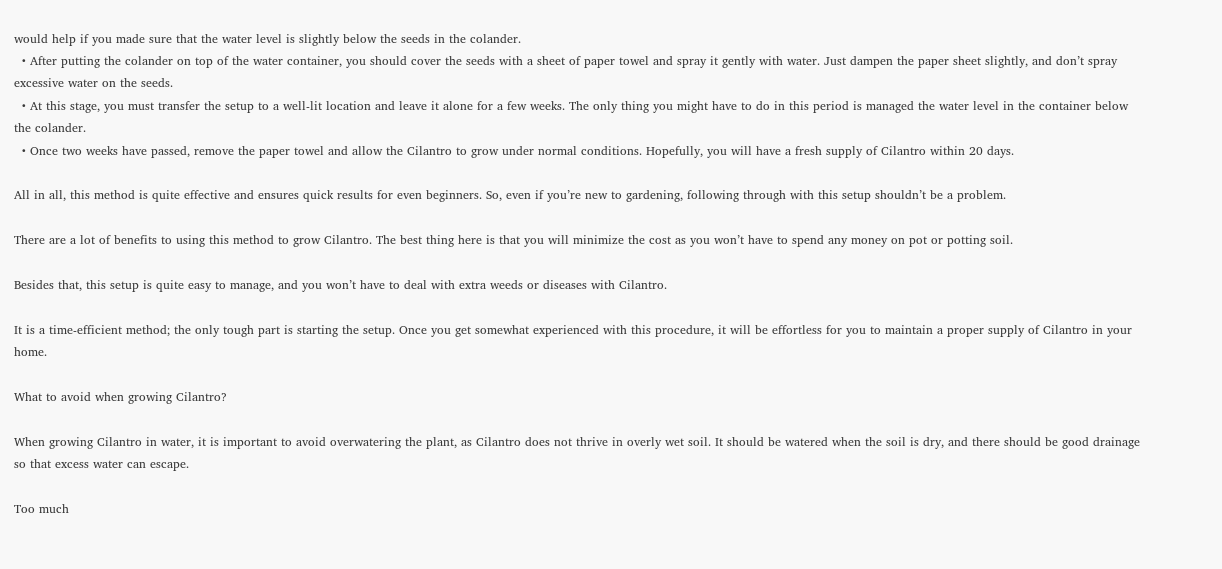would help if you made sure that the water level is slightly below the seeds in the colander.
  • After putting the colander on top of the water container, you should cover the seeds with a sheet of paper towel and spray it gently with water. Just dampen the paper sheet slightly, and don’t spray excessive water on the seeds.
  • At this stage, you must transfer the setup to a well-lit location and leave it alone for a few weeks. The only thing you might have to do in this period is managed the water level in the container below the colander.
  • Once two weeks have passed, remove the paper towel and allow the Cilantro to grow under normal conditions. Hopefully, you will have a fresh supply of Cilantro within 20 days.

All in all, this method is quite effective and ensures quick results for even beginners. So, even if you’re new to gardening, following through with this setup shouldn’t be a problem.

There are a lot of benefits to using this method to grow Cilantro. The best thing here is that you will minimize the cost as you won’t have to spend any money on pot or potting soil.

Besides that, this setup is quite easy to manage, and you won’t have to deal with extra weeds or diseases with Cilantro.

It is a time-efficient method; the only tough part is starting the setup. Once you get somewhat experienced with this procedure, it will be effortless for you to maintain a proper supply of Cilantro in your home.

What to avoid when growing Cilantro?

When growing Cilantro in water, it is important to avoid overwatering the plant, as Cilantro does not thrive in overly wet soil. It should be watered when the soil is dry, and there should be good drainage so that excess water can escape.

Too much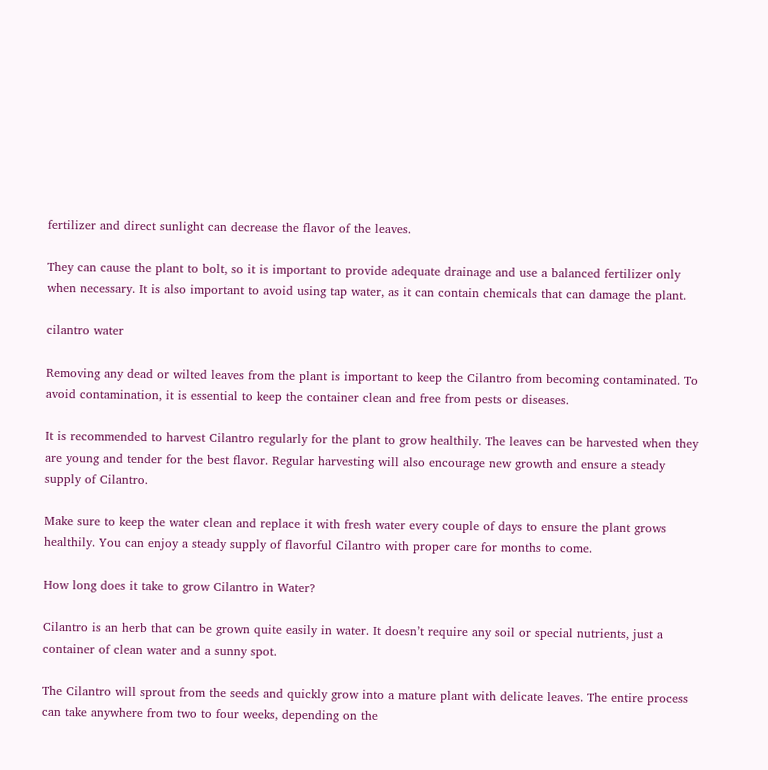fertilizer and direct sunlight can decrease the flavor of the leaves.

They can cause the plant to bolt, so it is important to provide adequate drainage and use a balanced fertilizer only when necessary. It is also important to avoid using tap water, as it can contain chemicals that can damage the plant.

cilantro water

Removing any dead or wilted leaves from the plant is important to keep the Cilantro from becoming contaminated. To avoid contamination, it is essential to keep the container clean and free from pests or diseases.

It is recommended to harvest Cilantro regularly for the plant to grow healthily. The leaves can be harvested when they are young and tender for the best flavor. Regular harvesting will also encourage new growth and ensure a steady supply of Cilantro.

Make sure to keep the water clean and replace it with fresh water every couple of days to ensure the plant grows healthily. You can enjoy a steady supply of flavorful Cilantro with proper care for months to come.

How long does it take to grow Cilantro in Water?

Cilantro is an herb that can be grown quite easily in water. It doesn’t require any soil or special nutrients, just a container of clean water and a sunny spot.

The Cilantro will sprout from the seeds and quickly grow into a mature plant with delicate leaves. The entire process can take anywhere from two to four weeks, depending on the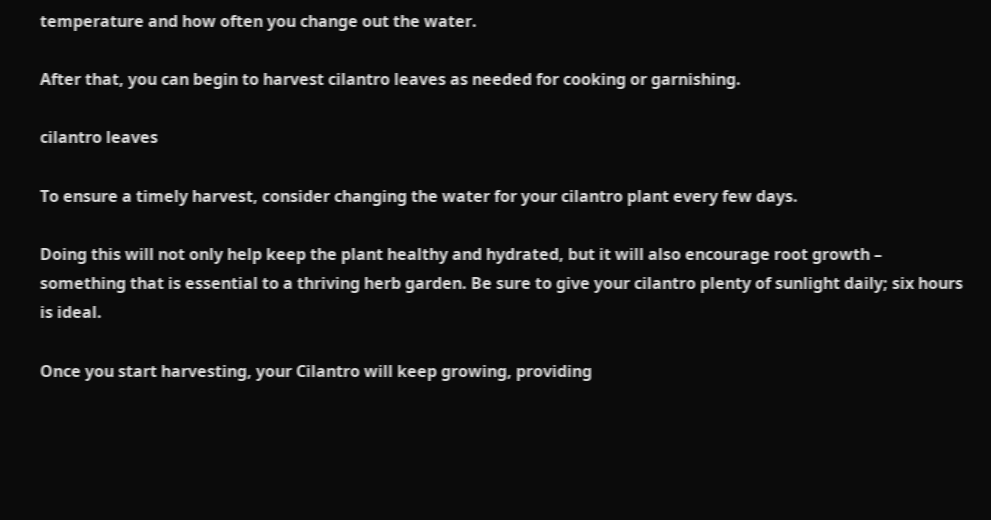temperature and how often you change out the water.

After that, you can begin to harvest cilantro leaves as needed for cooking or garnishing.

cilantro leaves

To ensure a timely harvest, consider changing the water for your cilantro plant every few days.

Doing this will not only help keep the plant healthy and hydrated, but it will also encourage root growth – something that is essential to a thriving herb garden. Be sure to give your cilantro plenty of sunlight daily; six hours is ideal.

Once you start harvesting, your Cilantro will keep growing, providing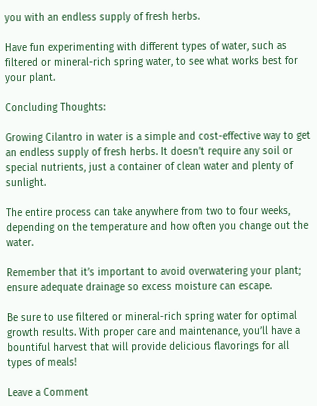you with an endless supply of fresh herbs.

Have fun experimenting with different types of water, such as filtered or mineral-rich spring water, to see what works best for your plant.

Concluding Thoughts:

Growing Cilantro in water is a simple and cost-effective way to get an endless supply of fresh herbs. It doesn’t require any soil or special nutrients, just a container of clean water and plenty of sunlight.

The entire process can take anywhere from two to four weeks, depending on the temperature and how often you change out the water.

Remember that it’s important to avoid overwatering your plant; ensure adequate drainage so excess moisture can escape.

Be sure to use filtered or mineral-rich spring water for optimal growth results. With proper care and maintenance, you’ll have a bountiful harvest that will provide delicious flavorings for all types of meals!

Leave a Comment